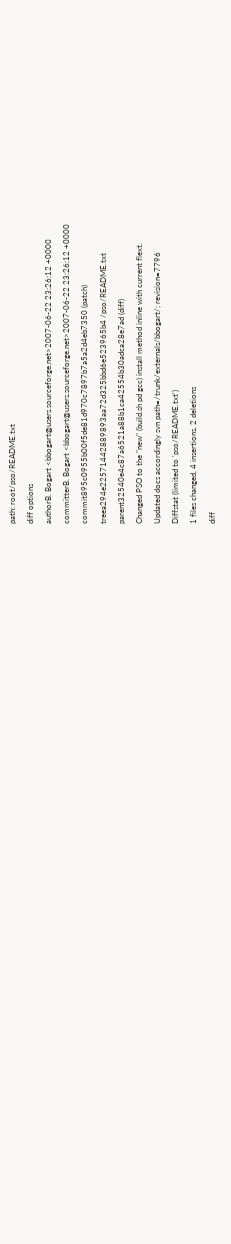path: root/pso/README.txt
diff options
authorB. Bogart <bbogart@users.sourceforge.net>2007-06-22 23:26:12 +0000
committerB. Bogart <bbogart@users.sourceforge.net>2007-06-22 23:26:12 +0000
commit895c0955b00f5de81d970c7897b7a5a2d4eb7350 (patch)
treea294e22571442889893aa72d325bbd6e523965b4 /pso/README.txt
parent32540e4c87a6521a88b1ca42554b30adca28e7ad (diff)
Changed PSO to the "new" (build.sh pd gcc) install method inline with current flext.
Updated docs accordingly svn path=/trunk/externals/bbogart/; revision=7796
Diffstat (limited to 'pso/README.txt')
1 files changed, 4 insertions, 2 deletions
diff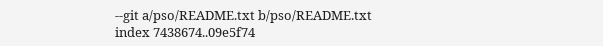--git a/pso/README.txt b/pso/README.txt
index 7438674..09e5f74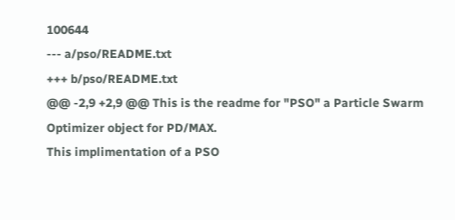100644
--- a/pso/README.txt
+++ b/pso/README.txt
@@ -2,9 +2,9 @@ This is the readme for "PSO" a Particle Swarm Optimizer object for PD/MAX.
This implimentation of a PSO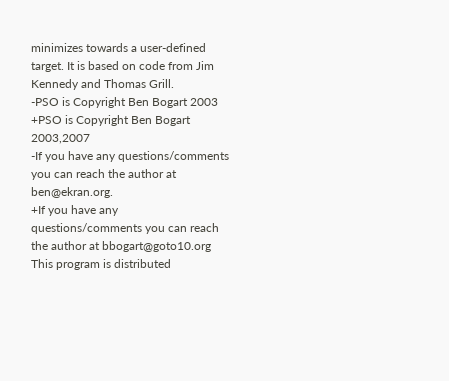minimizes towards a user-defined target. It is based on code from Jim Kennedy and Thomas Grill.
-PSO is Copyright Ben Bogart 2003
+PSO is Copyright Ben Bogart 2003,2007
-If you have any questions/comments you can reach the author at ben@ekran.org.
+If you have any questions/comments you can reach the author at bbogart@goto10.org
This program is distributed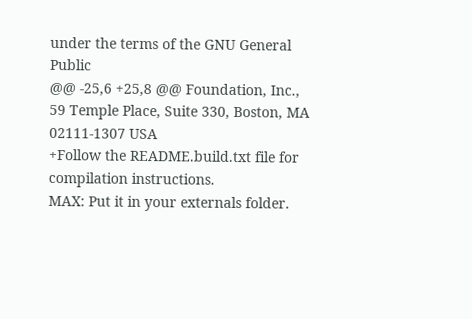under the terms of the GNU General Public
@@ -25,6 +25,8 @@ Foundation, Inc., 59 Temple Place, Suite 330, Boston, MA 02111-1307 USA
+Follow the README.build.txt file for compilation instructions.
MAX: Put it in your externals folder.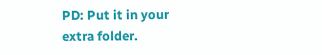PD: Put it in your extra folder.